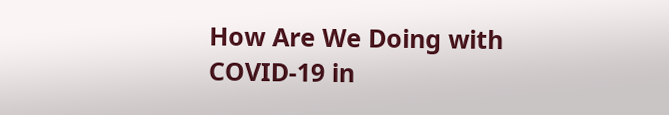How Are We Doing with COVID-19 in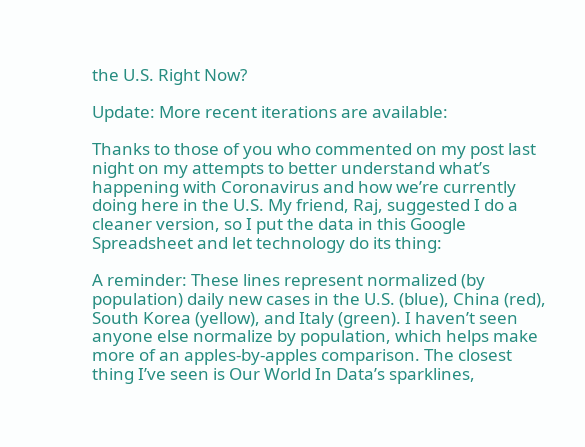the U.S. Right Now?

Update: More recent iterations are available:

Thanks to those of you who commented on my post last night on my attempts to better understand what’s happening with Coronavirus and how we’re currently doing here in the U.S. My friend, Raj, suggested I do a cleaner version, so I put the data in this Google Spreadsheet and let technology do its thing:

A reminder: These lines represent normalized (by population) daily new cases in the U.S. (blue), China (red), South Korea (yellow), and Italy (green). I haven’t seen anyone else normalize by population, which helps make more of an apples-by-apples comparison. The closest thing I’ve seen is Our World In Data’s sparklines,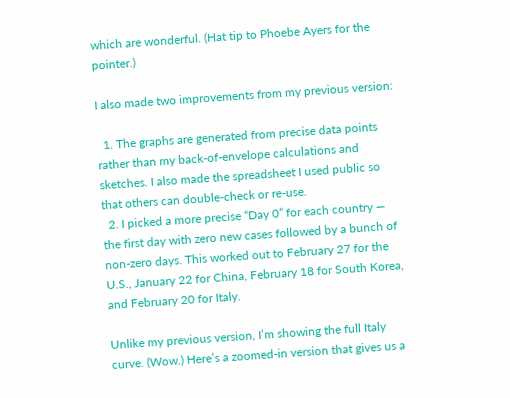which are wonderful. (Hat tip to Phoebe Ayers for the pointer.)

I also made two improvements from my previous version:

  1. The graphs are generated from precise data points rather than my back-of-envelope calculations and sketches. I also made the spreadsheet I used public so that others can double-check or re-use.
  2. I picked a more precise “Day 0” for each country — the first day with zero new cases followed by a bunch of non-zero days. This worked out to February 27 for the U.S., January 22 for China, February 18 for South Korea, and February 20 for Italy.

Unlike my previous version, I’m showing the full Italy curve. (Wow.) Here’s a zoomed-in version that gives us a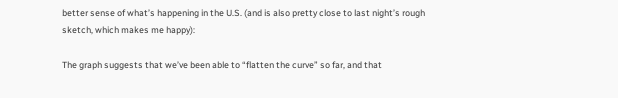better sense of what’s happening in the U.S. (and is also pretty close to last night’s rough sketch, which makes me happy):

The graph suggests that we’ve been able to “flatten the curve” so far, and that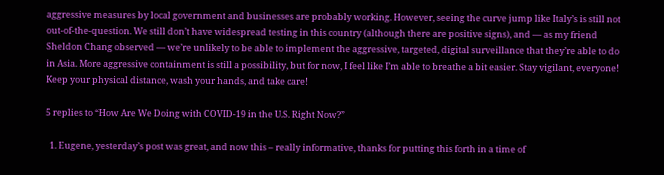aggressive measures by local government and businesses are probably working. However, seeing the curve jump like Italy’s is still not out-of-the-question. We still don’t have widespread testing in this country (although there are positive signs), and — as my friend Sheldon Chang observed — we’re unlikely to be able to implement the aggressive, targeted, digital surveillance that they’re able to do in Asia. More aggressive containment is still a possibility, but for now, I feel like I’m able to breathe a bit easier. Stay vigilant, everyone! Keep your physical distance, wash your hands, and take care!

5 replies to “How Are We Doing with COVID-19 in the U.S. Right Now?”

  1. Eugene, yesterday’s post was great, and now this – really informative, thanks for putting this forth in a time of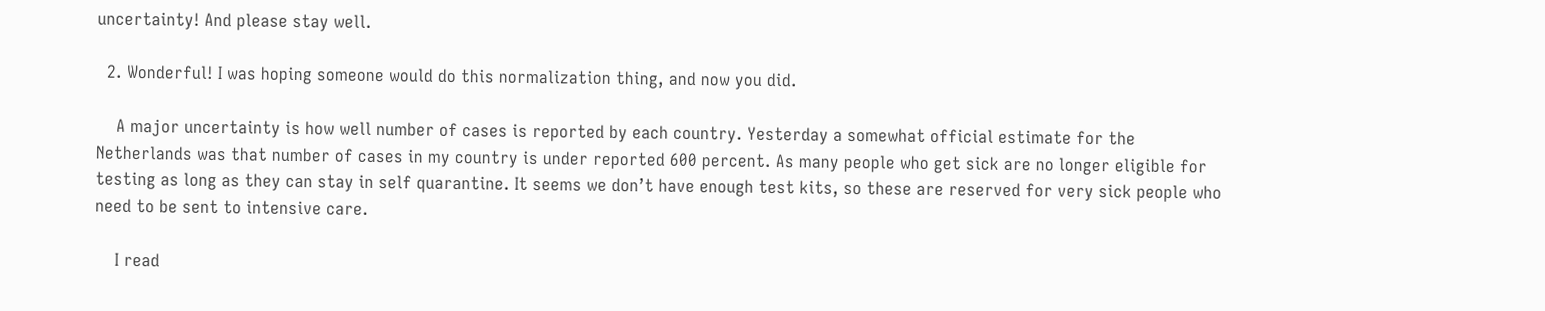uncertainty! And please stay well.

  2. Wonderful! I was hoping someone would do this normalization thing, and now you did.

    A major uncertainty is how well number of cases is reported by each country. Yesterday a somewhat official estimate for the Netherlands was that number of cases in my country is under reported 600 percent. As many people who get sick are no longer eligible for testing as long as they can stay in self quarantine. It seems we don’t have enough test kits, so these are reserved for very sick people who need to be sent to intensive care.

    I read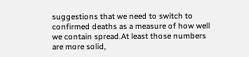suggestions that we need to switch to confirmed deaths as a measure of how well we contain spread.At least those numbers are more solid,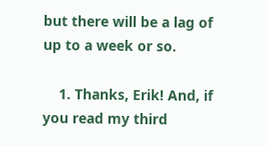but there will be a lag of up to a week or so.

    1. Thanks, Erik! And, if you read my third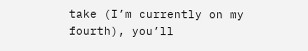take (I’m currently on my fourth), you’ll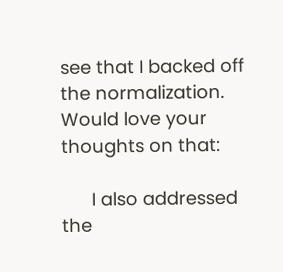see that I backed off the normalization. Would love your thoughts on that:

      I also addressed the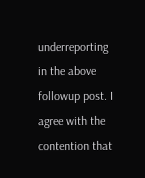underreporting in the above followup post. I agree with the contention that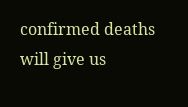confirmed deaths will give us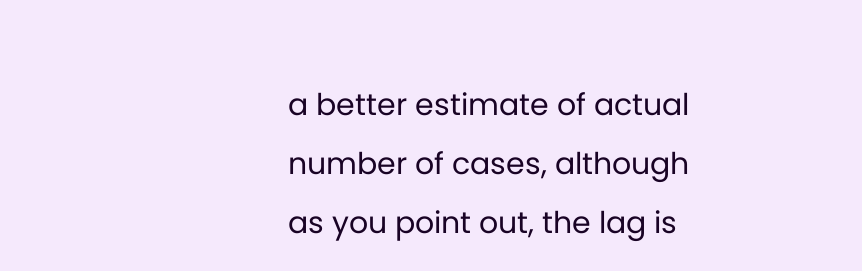a better estimate of actual number of cases, although as you point out, the lag is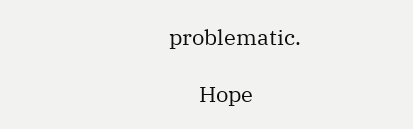problematic.

      Hope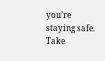you’re staying safe. Take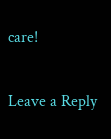care!

Leave a Reply